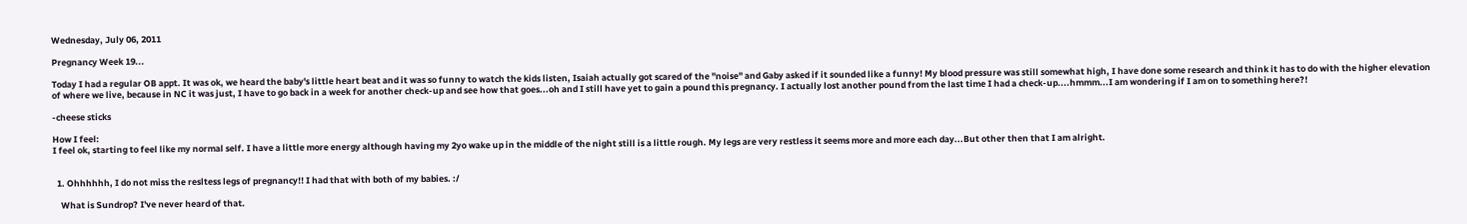Wednesday, July 06, 2011

Pregnancy Week 19...

Today I had a regular OB appt. It was ok, we heard the baby's little heart beat and it was so funny to watch the kids listen, Isaiah actually got scared of the "noise" and Gaby asked if it sounded like a funny! My blood pressure was still somewhat high, I have done some research and think it has to do with the higher elevation of where we live, because in NC it was just, I have to go back in a week for another check-up and see how that goes...oh and I still have yet to gain a pound this pregnancy. I actually lost another pound from the last time I had a check-up....hmmm...I am wondering if I am on to something here?!

-cheese sticks

How I feel:
I feel ok, starting to feel like my normal self. I have a little more energy although having my 2yo wake up in the middle of the night still is a little rough. My legs are very restless it seems more and more each day...But other then that I am alright.


  1. Ohhhhhh, I do not miss the resltess legs of pregnancy!! I had that with both of my babies. :/

    What is Sundrop? I've never heard of that.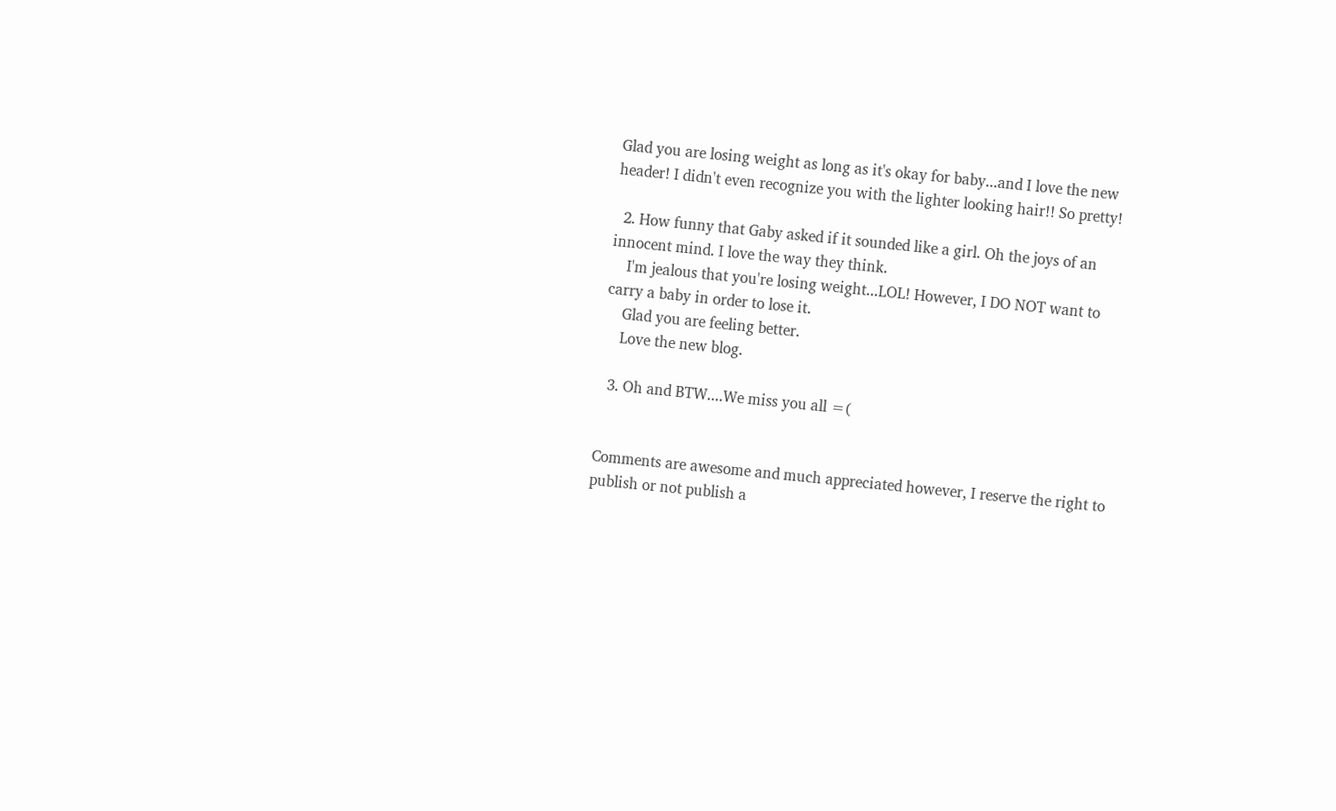Glad you are losing weight as long as it's okay for baby...and I love the new header! I didn't even recognize you with the lighter looking hair!! So pretty!

  2. How funny that Gaby asked if it sounded like a girl. Oh the joys of an innocent mind. I love the way they think.
    I'm jealous that you're losing weight...LOL! However, I DO NOT want to carry a baby in order to lose it.
    Glad you are feeling better.
    Love the new blog.

  3. Oh and BTW....We miss you all =(


Comments are awesome and much appreciated however, I reserve the right to publish or not publish a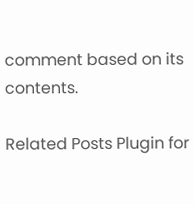comment based on its contents.

Related Posts Plugin for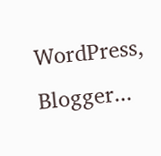WordPress, Blogger...